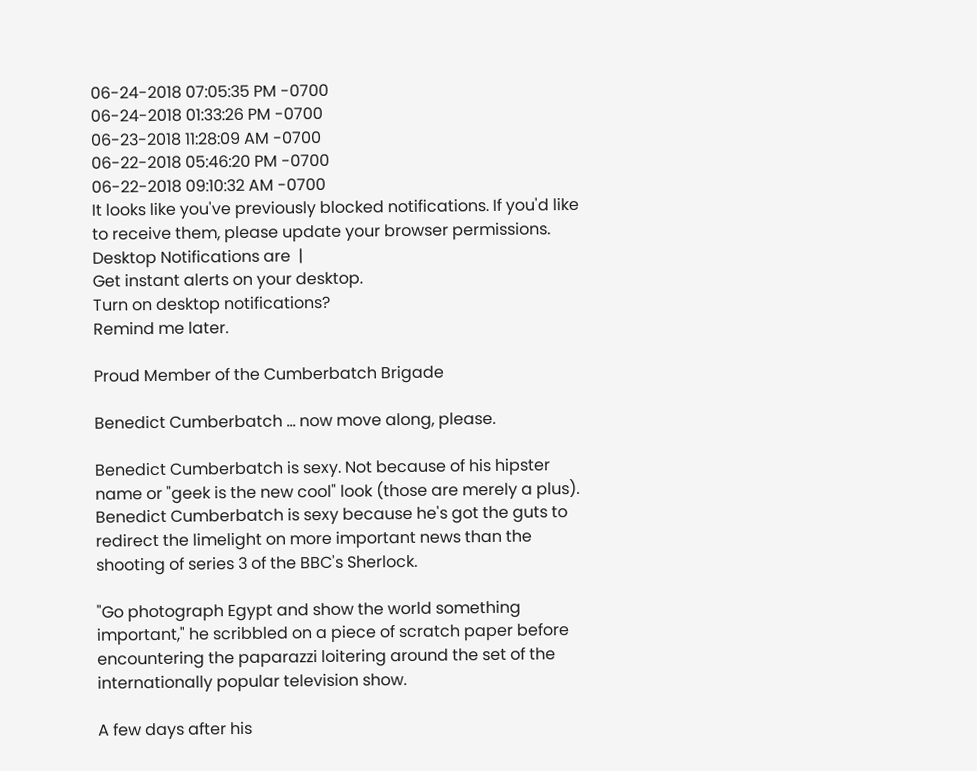06-24-2018 07:05:35 PM -0700
06-24-2018 01:33:26 PM -0700
06-23-2018 11:28:09 AM -0700
06-22-2018 05:46:20 PM -0700
06-22-2018 09:10:32 AM -0700
It looks like you've previously blocked notifications. If you'd like to receive them, please update your browser permissions.
Desktop Notifications are  |
Get instant alerts on your desktop.
Turn on desktop notifications?
Remind me later.

Proud Member of the Cumberbatch Brigade

Benedict Cumberbatch … now move along, please.

Benedict Cumberbatch is sexy. Not because of his hipster name or "geek is the new cool" look (those are merely a plus). Benedict Cumberbatch is sexy because he's got the guts to redirect the limelight on more important news than the shooting of series 3 of the BBC's Sherlock.

"Go photograph Egypt and show the world something important," he scribbled on a piece of scratch paper before encountering the paparazzi loitering around the set of the internationally popular television show.

A few days after his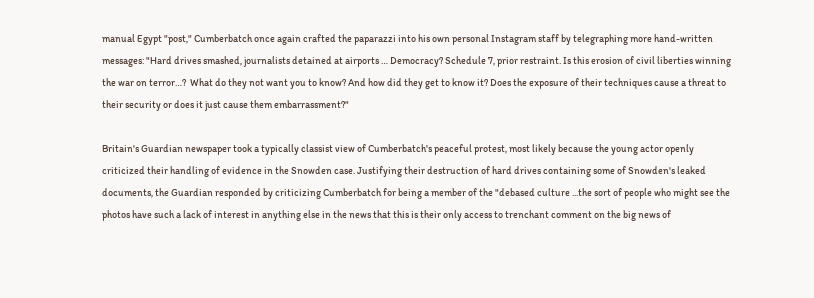manual Egypt "post," Cumberbatch once again crafted the paparazzi into his own personal Instagram staff by telegraphing more hand-written messages: "Hard drives smashed, journalists detained at airports … Democracy? Schedule 7, prior restraint. Is this erosion of civil liberties winning the war on terror…?  What do they not want you to know? And how did they get to know it? Does the exposure of their techniques cause a threat to their security or does it just cause them embarrassment?"

Britain's Guardian newspaper took a typically classist view of Cumberbatch's peaceful protest, most likely because the young actor openly criticized their handling of evidence in the Snowden case. Justifying their destruction of hard drives containing some of Snowden's leaked documents, the Guardian responded by criticizing Cumberbatch for being a member of the "debased culture ...the sort of people who might see the photos have such a lack of interest in anything else in the news that this is their only access to trenchant comment on the big news of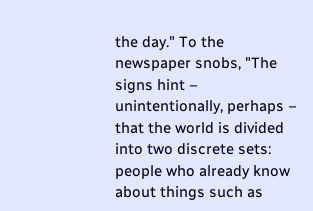the day." To the newspaper snobs, "The signs hint – unintentionally, perhaps – that the world is divided into two discrete sets: people who already know about things such as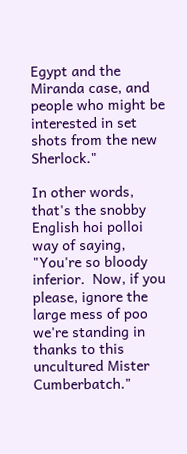Egypt and the Miranda case, and people who might be interested in set shots from the new Sherlock."

In other words, that's the snobby English hoi polloi way of saying, "You're so bloody inferior.  Now, if you please, ignore the large mess of poo we're standing in thanks to this uncultured Mister Cumberbatch."